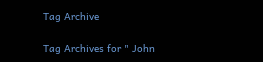Tag Archive

Tag Archives for " John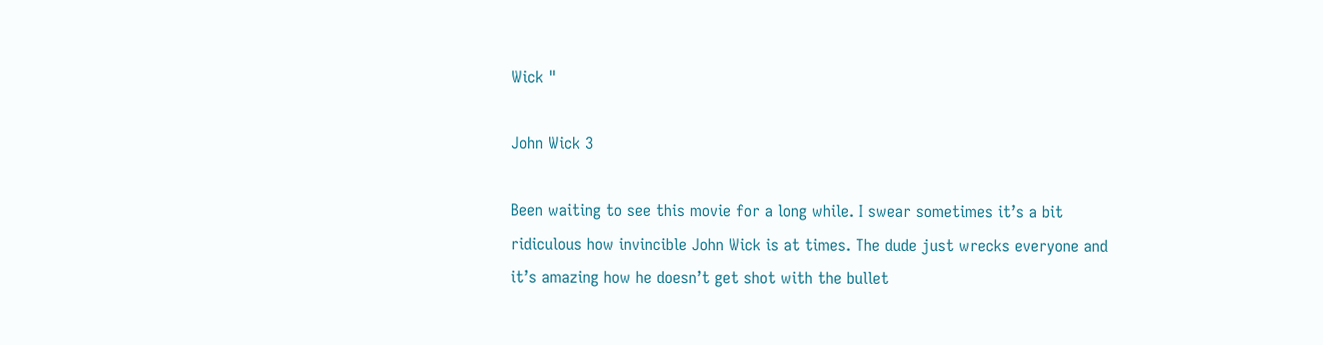Wick "

John Wick 3

Been waiting to see this movie for a long while. I swear sometimes it’s a bit ridiculous how invincible John Wick is at times. The dude just wrecks everyone and it’s amazing how he doesn’t get shot with the bullet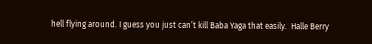hell flying around. I guess you just can’t kill Baba Yaga that easily.  Halle Berry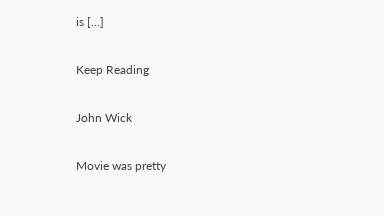is […]

Keep Reading

John Wick

Movie was pretty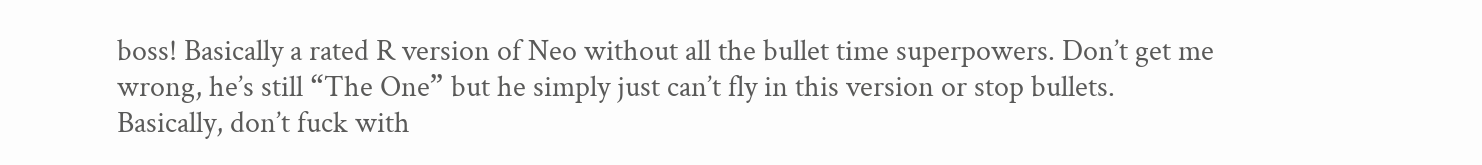boss! Basically a rated R version of Neo without all the bullet time superpowers. Don’t get me wrong, he’s still “The One” but he simply just can’t fly in this version or stop bullets. Basically, don’t fuck with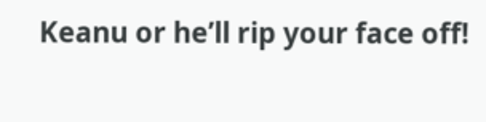Keanu or he’ll rip your face off!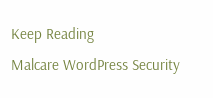Keep Reading
Malcare WordPress Security